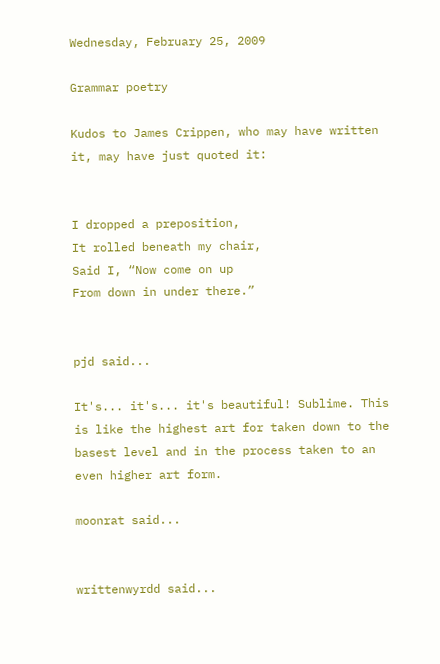Wednesday, February 25, 2009

Grammar poetry

Kudos to James Crippen, who may have written it, may have just quoted it:


I dropped a preposition,
It rolled beneath my chair,
Said I, “Now come on up
From down in under there.”


pjd said...

It's... it's... it's beautiful! Sublime. This is like the highest art for taken down to the basest level and in the process taken to an even higher art form.

moonrat said...


writtenwyrdd said...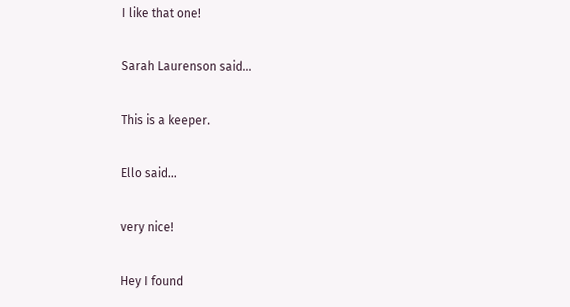I like that one!

Sarah Laurenson said...

This is a keeper.

Ello said...

very nice!

Hey I found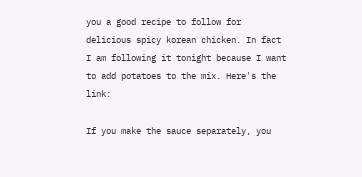you a good recipe to follow for delicious spicy korean chicken. In fact I am following it tonight because I want to add potatoes to the mix. Here's the link:

If you make the sauce separately, you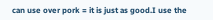can use over pork = it is just as good.I use the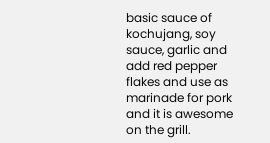basic sauce of kochujang, soy sauce, garlic and add red pepper flakes and use as marinade for pork and it is awesome on the grill.